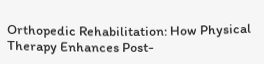Orthopedic Rehabilitation: How Physical Therapy Enhances Post-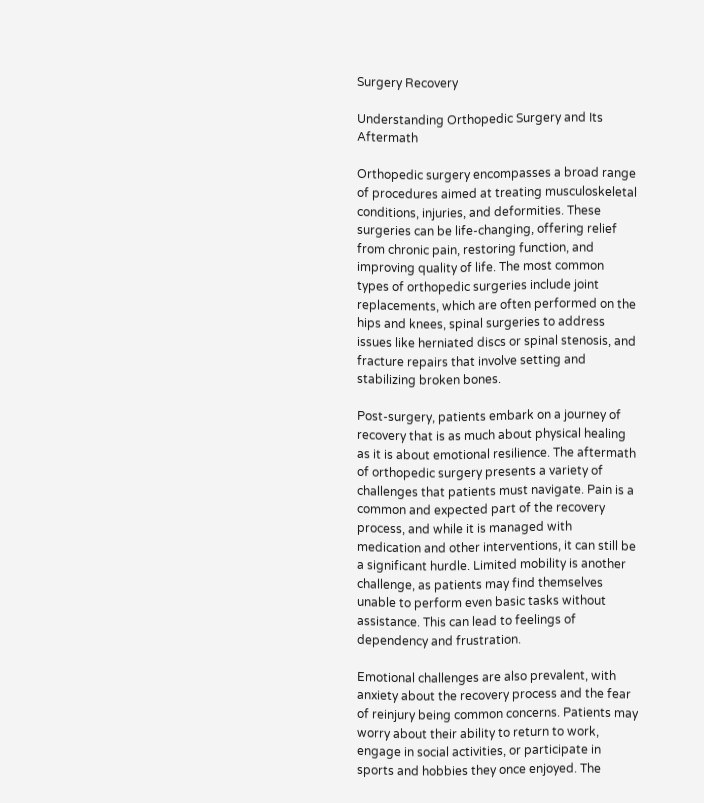Surgery Recovery

Understanding Orthopedic Surgery and Its Aftermath

Orthopedic surgery encompasses a broad range of procedures aimed at treating musculoskeletal conditions, injuries, and deformities. These surgeries can be life-changing, offering relief from chronic pain, restoring function, and improving quality of life. The most common types of orthopedic surgeries include joint replacements, which are often performed on the hips and knees, spinal surgeries to address issues like herniated discs or spinal stenosis, and fracture repairs that involve setting and stabilizing broken bones.

Post-surgery, patients embark on a journey of recovery that is as much about physical healing as it is about emotional resilience. The aftermath of orthopedic surgery presents a variety of challenges that patients must navigate. Pain is a common and expected part of the recovery process, and while it is managed with medication and other interventions, it can still be a significant hurdle. Limited mobility is another challenge, as patients may find themselves unable to perform even basic tasks without assistance. This can lead to feelings of dependency and frustration.

Emotional challenges are also prevalent, with anxiety about the recovery process and the fear of reinjury being common concerns. Patients may worry about their ability to return to work, engage in social activities, or participate in sports and hobbies they once enjoyed. The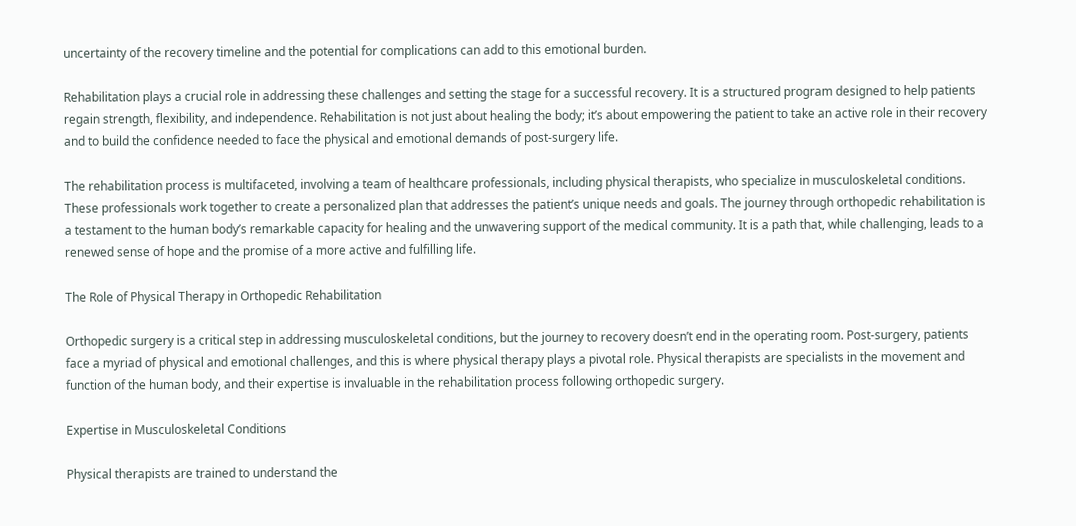uncertainty of the recovery timeline and the potential for complications can add to this emotional burden.

Rehabilitation plays a crucial role in addressing these challenges and setting the stage for a successful recovery. It is a structured program designed to help patients regain strength, flexibility, and independence. Rehabilitation is not just about healing the body; it’s about empowering the patient to take an active role in their recovery and to build the confidence needed to face the physical and emotional demands of post-surgery life.

The rehabilitation process is multifaceted, involving a team of healthcare professionals, including physical therapists, who specialize in musculoskeletal conditions. These professionals work together to create a personalized plan that addresses the patient’s unique needs and goals. The journey through orthopedic rehabilitation is a testament to the human body’s remarkable capacity for healing and the unwavering support of the medical community. It is a path that, while challenging, leads to a renewed sense of hope and the promise of a more active and fulfilling life.

The Role of Physical Therapy in Orthopedic Rehabilitation

Orthopedic surgery is a critical step in addressing musculoskeletal conditions, but the journey to recovery doesn’t end in the operating room. Post-surgery, patients face a myriad of physical and emotional challenges, and this is where physical therapy plays a pivotal role. Physical therapists are specialists in the movement and function of the human body, and their expertise is invaluable in the rehabilitation process following orthopedic surgery.

Expertise in Musculoskeletal Conditions

Physical therapists are trained to understand the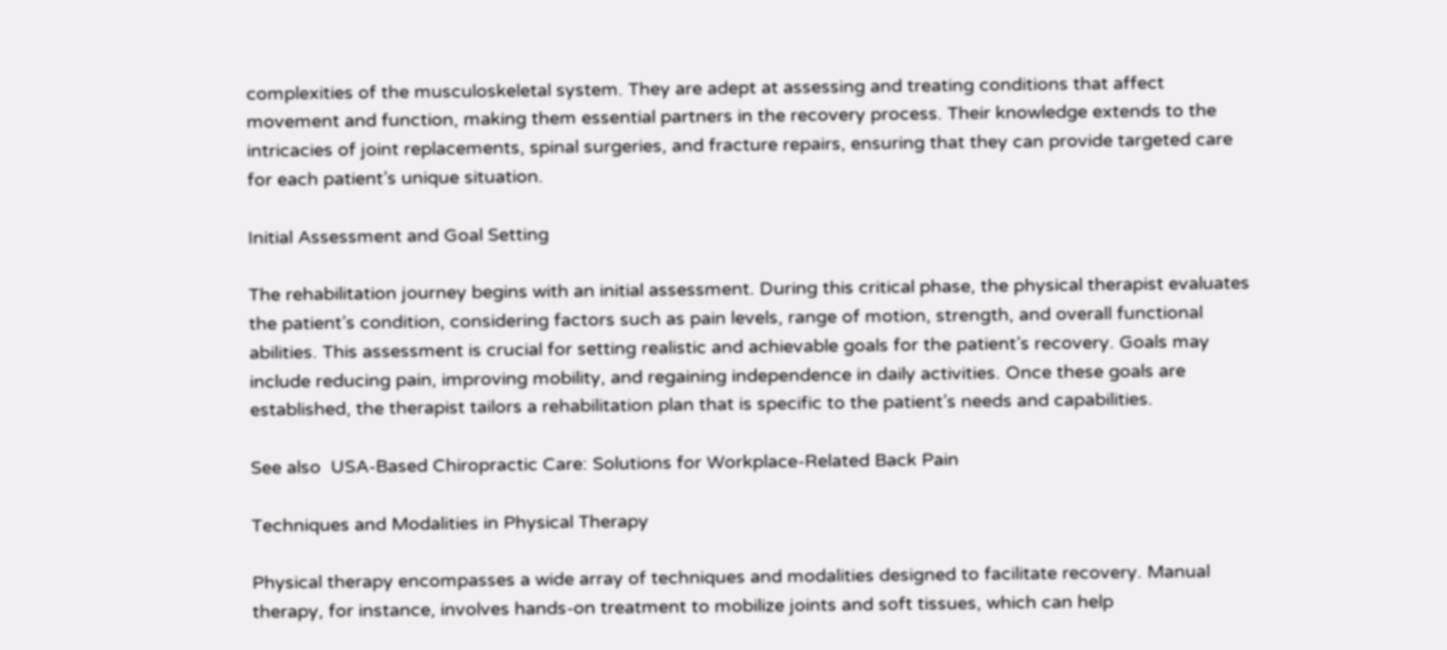complexities of the musculoskeletal system. They are adept at assessing and treating conditions that affect movement and function, making them essential partners in the recovery process. Their knowledge extends to the intricacies of joint replacements, spinal surgeries, and fracture repairs, ensuring that they can provide targeted care for each patient’s unique situation.

Initial Assessment and Goal Setting

The rehabilitation journey begins with an initial assessment. During this critical phase, the physical therapist evaluates the patient’s condition, considering factors such as pain levels, range of motion, strength, and overall functional abilities. This assessment is crucial for setting realistic and achievable goals for the patient’s recovery. Goals may include reducing pain, improving mobility, and regaining independence in daily activities. Once these goals are established, the therapist tailors a rehabilitation plan that is specific to the patient’s needs and capabilities.

See also  USA-Based Chiropractic Care: Solutions for Workplace-Related Back Pain

Techniques and Modalities in Physical Therapy

Physical therapy encompasses a wide array of techniques and modalities designed to facilitate recovery. Manual therapy, for instance, involves hands-on treatment to mobilize joints and soft tissues, which can help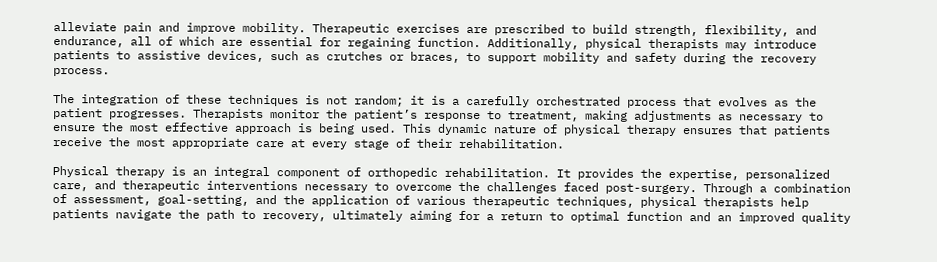alleviate pain and improve mobility. Therapeutic exercises are prescribed to build strength, flexibility, and endurance, all of which are essential for regaining function. Additionally, physical therapists may introduce patients to assistive devices, such as crutches or braces, to support mobility and safety during the recovery process.

The integration of these techniques is not random; it is a carefully orchestrated process that evolves as the patient progresses. Therapists monitor the patient’s response to treatment, making adjustments as necessary to ensure the most effective approach is being used. This dynamic nature of physical therapy ensures that patients receive the most appropriate care at every stage of their rehabilitation.

Physical therapy is an integral component of orthopedic rehabilitation. It provides the expertise, personalized care, and therapeutic interventions necessary to overcome the challenges faced post-surgery. Through a combination of assessment, goal-setting, and the application of various therapeutic techniques, physical therapists help patients navigate the path to recovery, ultimately aiming for a return to optimal function and an improved quality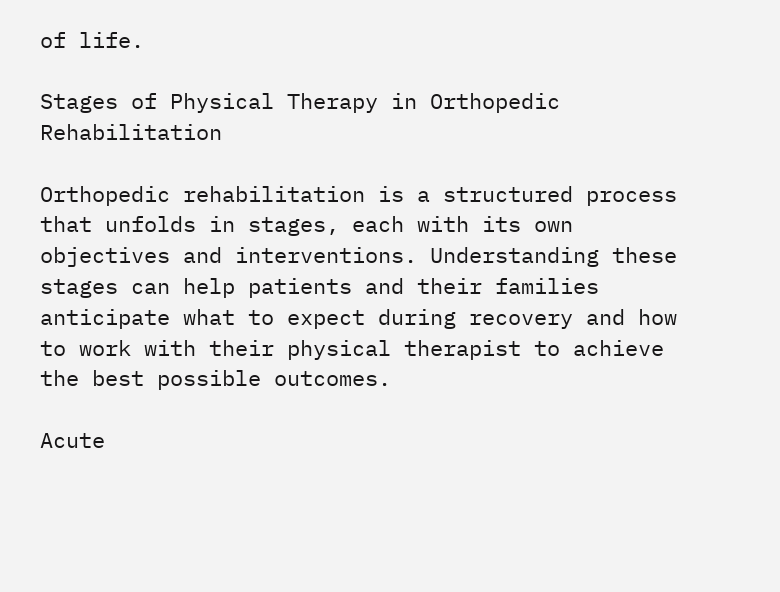of life.

Stages of Physical Therapy in Orthopedic Rehabilitation

Orthopedic rehabilitation is a structured process that unfolds in stages, each with its own objectives and interventions. Understanding these stages can help patients and their families anticipate what to expect during recovery and how to work with their physical therapist to achieve the best possible outcomes.

Acute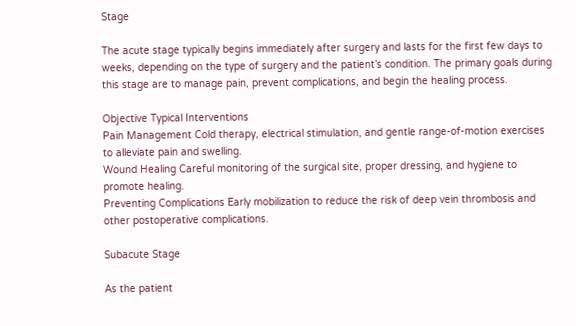Stage

The acute stage typically begins immediately after surgery and lasts for the first few days to weeks, depending on the type of surgery and the patient’s condition. The primary goals during this stage are to manage pain, prevent complications, and begin the healing process.

Objective Typical Interventions
Pain Management Cold therapy, electrical stimulation, and gentle range-of-motion exercises to alleviate pain and swelling.
Wound Healing Careful monitoring of the surgical site, proper dressing, and hygiene to promote healing.
Preventing Complications Early mobilization to reduce the risk of deep vein thrombosis and other postoperative complications.

Subacute Stage

As the patient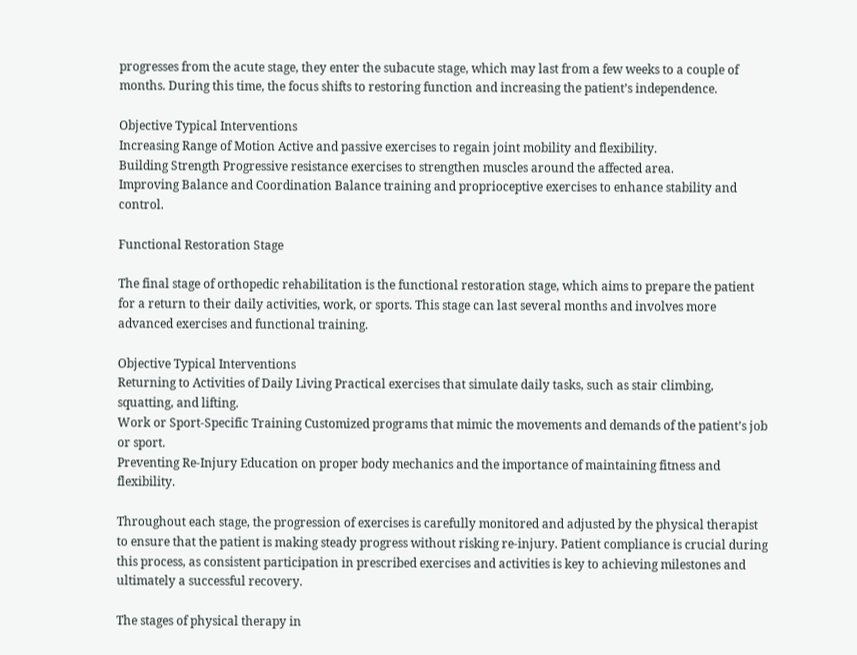progresses from the acute stage, they enter the subacute stage, which may last from a few weeks to a couple of months. During this time, the focus shifts to restoring function and increasing the patient’s independence.

Objective Typical Interventions
Increasing Range of Motion Active and passive exercises to regain joint mobility and flexibility.
Building Strength Progressive resistance exercises to strengthen muscles around the affected area.
Improving Balance and Coordination Balance training and proprioceptive exercises to enhance stability and control.

Functional Restoration Stage

The final stage of orthopedic rehabilitation is the functional restoration stage, which aims to prepare the patient for a return to their daily activities, work, or sports. This stage can last several months and involves more advanced exercises and functional training.

Objective Typical Interventions
Returning to Activities of Daily Living Practical exercises that simulate daily tasks, such as stair climbing, squatting, and lifting.
Work or Sport-Specific Training Customized programs that mimic the movements and demands of the patient’s job or sport.
Preventing Re-Injury Education on proper body mechanics and the importance of maintaining fitness and flexibility.

Throughout each stage, the progression of exercises is carefully monitored and adjusted by the physical therapist to ensure that the patient is making steady progress without risking re-injury. Patient compliance is crucial during this process, as consistent participation in prescribed exercises and activities is key to achieving milestones and ultimately a successful recovery.

The stages of physical therapy in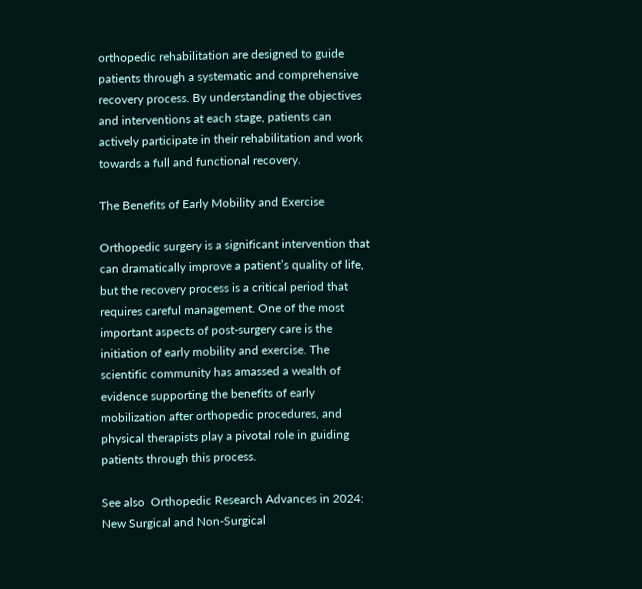orthopedic rehabilitation are designed to guide patients through a systematic and comprehensive recovery process. By understanding the objectives and interventions at each stage, patients can actively participate in their rehabilitation and work towards a full and functional recovery.

The Benefits of Early Mobility and Exercise

Orthopedic surgery is a significant intervention that can dramatically improve a patient’s quality of life, but the recovery process is a critical period that requires careful management. One of the most important aspects of post-surgery care is the initiation of early mobility and exercise. The scientific community has amassed a wealth of evidence supporting the benefits of early mobilization after orthopedic procedures, and physical therapists play a pivotal role in guiding patients through this process.

See also  Orthopedic Research Advances in 2024: New Surgical and Non-Surgical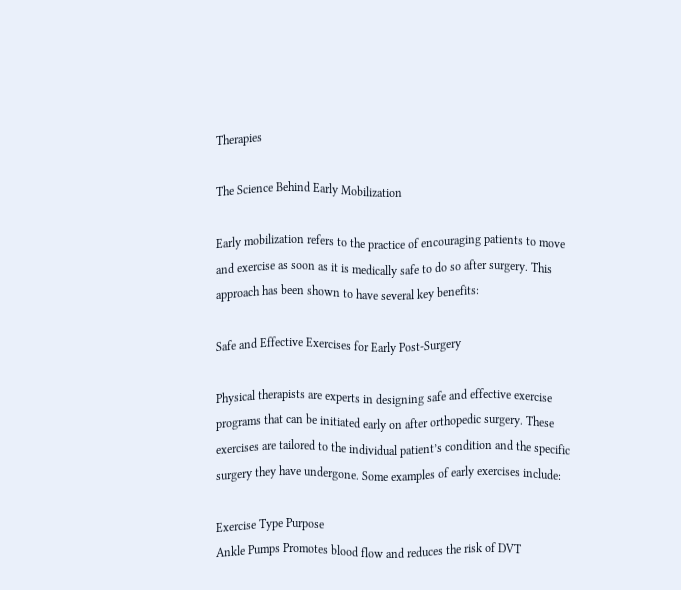Therapies

The Science Behind Early Mobilization

Early mobilization refers to the practice of encouraging patients to move and exercise as soon as it is medically safe to do so after surgery. This approach has been shown to have several key benefits:

Safe and Effective Exercises for Early Post-Surgery

Physical therapists are experts in designing safe and effective exercise programs that can be initiated early on after orthopedic surgery. These exercises are tailored to the individual patient’s condition and the specific surgery they have undergone. Some examples of early exercises include:

Exercise Type Purpose
Ankle Pumps Promotes blood flow and reduces the risk of DVT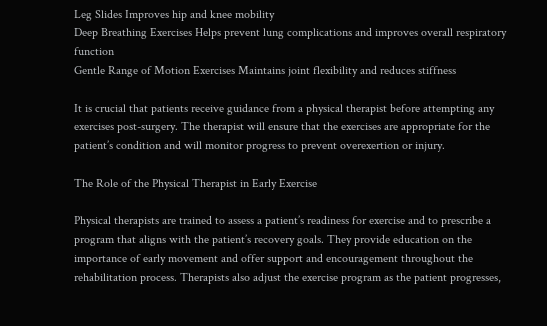Leg Slides Improves hip and knee mobility
Deep Breathing Exercises Helps prevent lung complications and improves overall respiratory function
Gentle Range of Motion Exercises Maintains joint flexibility and reduces stiffness

It is crucial that patients receive guidance from a physical therapist before attempting any exercises post-surgery. The therapist will ensure that the exercises are appropriate for the patient’s condition and will monitor progress to prevent overexertion or injury.

The Role of the Physical Therapist in Early Exercise

Physical therapists are trained to assess a patient’s readiness for exercise and to prescribe a program that aligns with the patient’s recovery goals. They provide education on the importance of early movement and offer support and encouragement throughout the rehabilitation process. Therapists also adjust the exercise program as the patient progresses,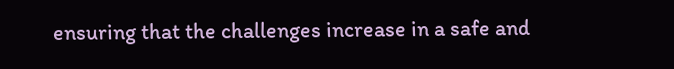ensuring that the challenges increase in a safe and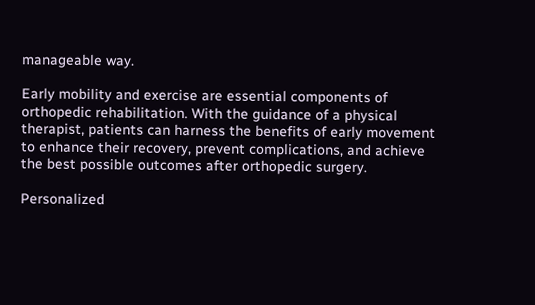manageable way.

Early mobility and exercise are essential components of orthopedic rehabilitation. With the guidance of a physical therapist, patients can harness the benefits of early movement to enhance their recovery, prevent complications, and achieve the best possible outcomes after orthopedic surgery.

Personalized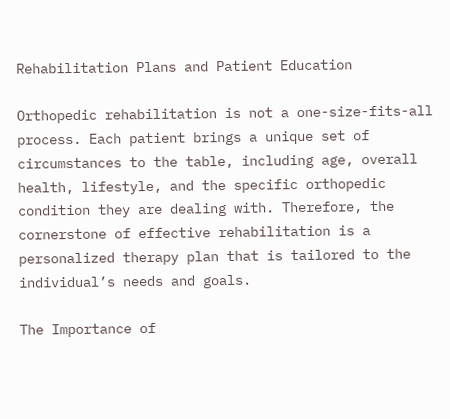Rehabilitation Plans and Patient Education

Orthopedic rehabilitation is not a one-size-fits-all process. Each patient brings a unique set of circumstances to the table, including age, overall health, lifestyle, and the specific orthopedic condition they are dealing with. Therefore, the cornerstone of effective rehabilitation is a personalized therapy plan that is tailored to the individual’s needs and goals.

The Importance of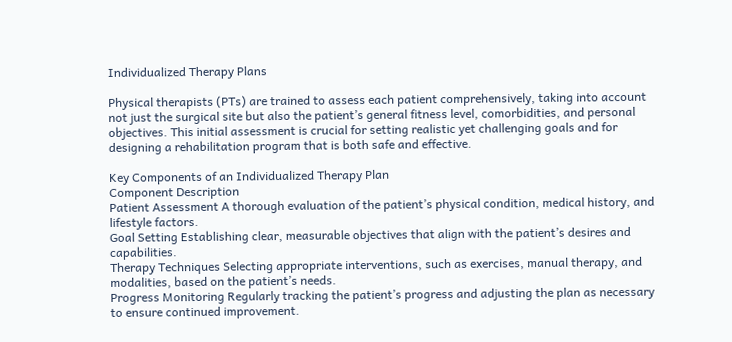Individualized Therapy Plans

Physical therapists (PTs) are trained to assess each patient comprehensively, taking into account not just the surgical site but also the patient’s general fitness level, comorbidities, and personal objectives. This initial assessment is crucial for setting realistic yet challenging goals and for designing a rehabilitation program that is both safe and effective.

Key Components of an Individualized Therapy Plan
Component Description
Patient Assessment A thorough evaluation of the patient’s physical condition, medical history, and lifestyle factors.
Goal Setting Establishing clear, measurable objectives that align with the patient’s desires and capabilities.
Therapy Techniques Selecting appropriate interventions, such as exercises, manual therapy, and modalities, based on the patient’s needs.
Progress Monitoring Regularly tracking the patient’s progress and adjusting the plan as necessary to ensure continued improvement.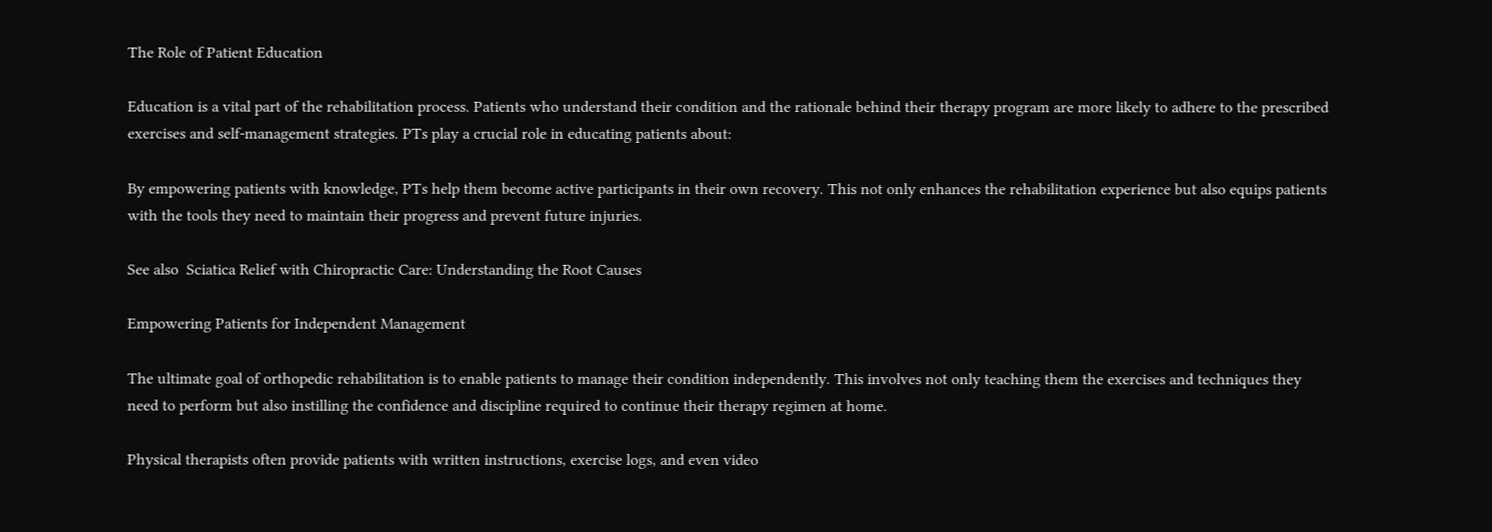The Role of Patient Education

Education is a vital part of the rehabilitation process. Patients who understand their condition and the rationale behind their therapy program are more likely to adhere to the prescribed exercises and self-management strategies. PTs play a crucial role in educating patients about:

By empowering patients with knowledge, PTs help them become active participants in their own recovery. This not only enhances the rehabilitation experience but also equips patients with the tools they need to maintain their progress and prevent future injuries.

See also  Sciatica Relief with Chiropractic Care: Understanding the Root Causes

Empowering Patients for Independent Management

The ultimate goal of orthopedic rehabilitation is to enable patients to manage their condition independently. This involves not only teaching them the exercises and techniques they need to perform but also instilling the confidence and discipline required to continue their therapy regimen at home.

Physical therapists often provide patients with written instructions, exercise logs, and even video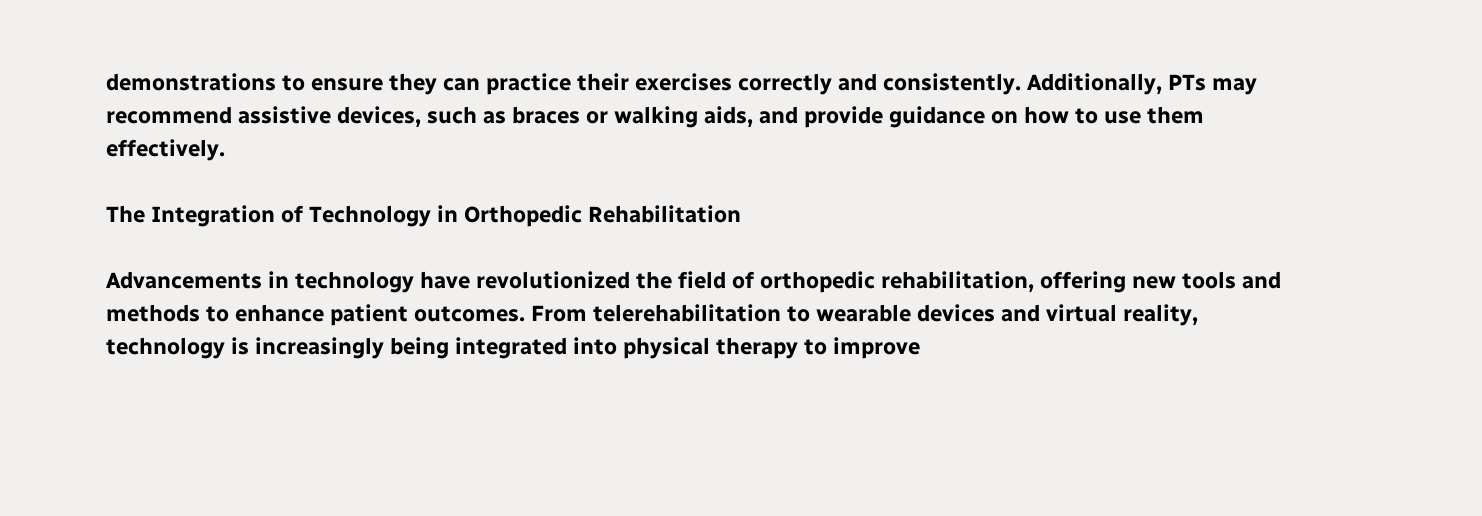demonstrations to ensure they can practice their exercises correctly and consistently. Additionally, PTs may recommend assistive devices, such as braces or walking aids, and provide guidance on how to use them effectively.

The Integration of Technology in Orthopedic Rehabilitation

Advancements in technology have revolutionized the field of orthopedic rehabilitation, offering new tools and methods to enhance patient outcomes. From telerehabilitation to wearable devices and virtual reality, technology is increasingly being integrated into physical therapy to improve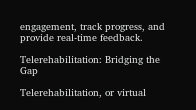engagement, track progress, and provide real-time feedback.

Telerehabilitation: Bridging the Gap

Telerehabilitation, or virtual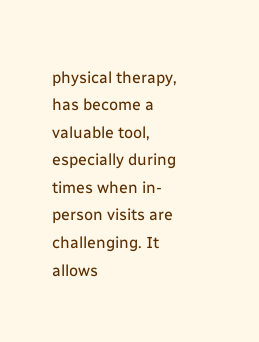physical therapy, has become a valuable tool, especially during times when in-person visits are challenging. It allows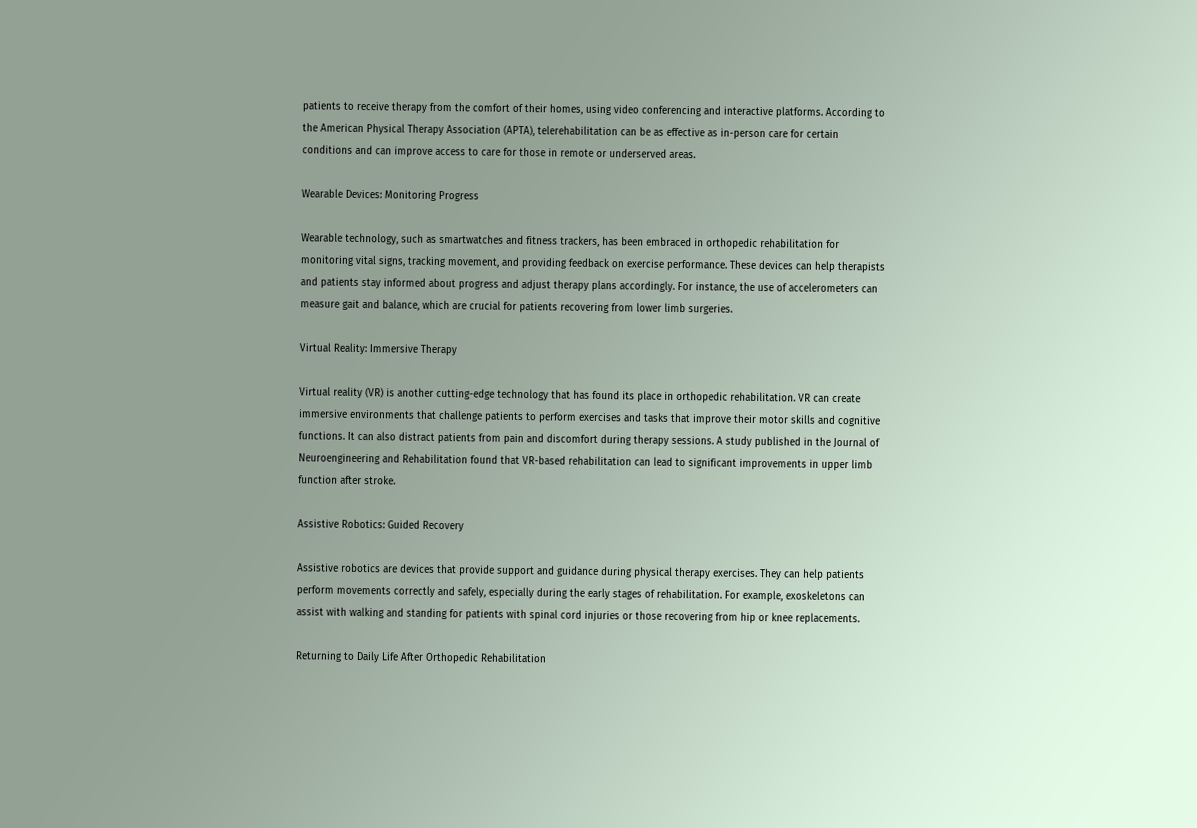patients to receive therapy from the comfort of their homes, using video conferencing and interactive platforms. According to the American Physical Therapy Association (APTA), telerehabilitation can be as effective as in-person care for certain conditions and can improve access to care for those in remote or underserved areas.

Wearable Devices: Monitoring Progress

Wearable technology, such as smartwatches and fitness trackers, has been embraced in orthopedic rehabilitation for monitoring vital signs, tracking movement, and providing feedback on exercise performance. These devices can help therapists and patients stay informed about progress and adjust therapy plans accordingly. For instance, the use of accelerometers can measure gait and balance, which are crucial for patients recovering from lower limb surgeries.

Virtual Reality: Immersive Therapy

Virtual reality (VR) is another cutting-edge technology that has found its place in orthopedic rehabilitation. VR can create immersive environments that challenge patients to perform exercises and tasks that improve their motor skills and cognitive functions. It can also distract patients from pain and discomfort during therapy sessions. A study published in the Journal of Neuroengineering and Rehabilitation found that VR-based rehabilitation can lead to significant improvements in upper limb function after stroke.

Assistive Robotics: Guided Recovery

Assistive robotics are devices that provide support and guidance during physical therapy exercises. They can help patients perform movements correctly and safely, especially during the early stages of rehabilitation. For example, exoskeletons can assist with walking and standing for patients with spinal cord injuries or those recovering from hip or knee replacements.

Returning to Daily Life After Orthopedic Rehabilitation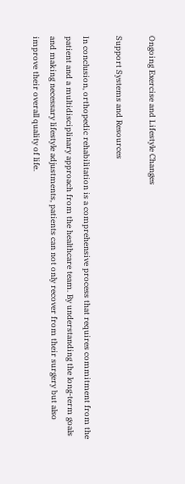Ongoing Exercise and Lifestyle Changes

Support Systems and Resources

In conclusion, orthopedic rehabilitation is a comprehensive process that requires commitment from the patient and a multidisciplinary approach from the healthcare team. By understanding the long-term goals and making necessary lifestyle adjustments, patients can not only recover from their surgery but also improve their overall quality of life.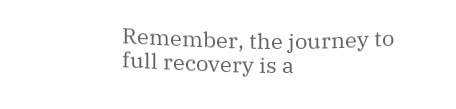Remember, the journey to full recovery is a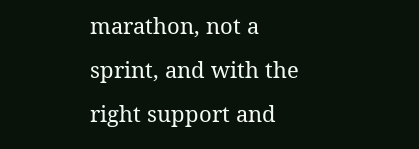marathon, not a sprint, and with the right support and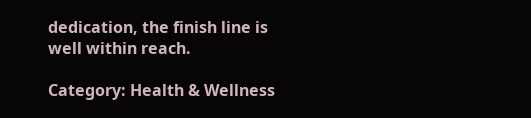dedication, the finish line is well within reach.

Category: Health & Wellness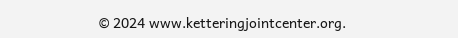© 2024 www.ketteringjointcenter.org.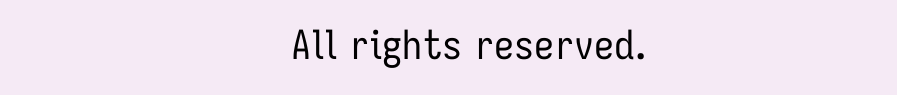All rights reserved.